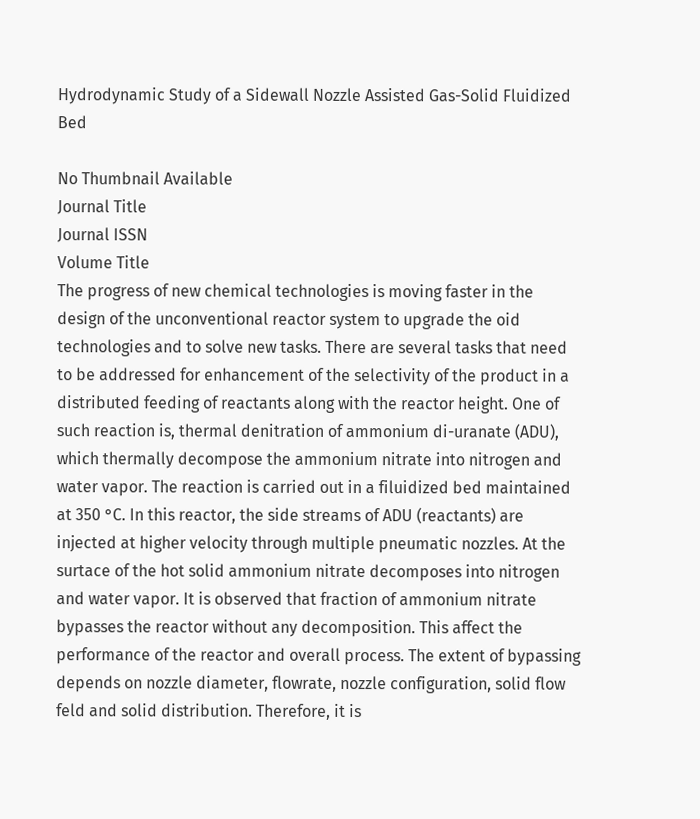Hydrodynamic Study of a Sidewall Nozzle Assisted Gas-Solid Fluidized Bed

No Thumbnail Available
Journal Title
Journal ISSN
Volume Title
The progress of new chemical technologies is moving faster in the design of the unconventional reactor system to upgrade the oid technologies and to solve new tasks. There are several tasks that need to be addressed for enhancement of the selectivity of the product in a distributed feeding of reactants along with the reactor height. One of such reaction is, thermal denitration of ammonium di-uranate (ADU), which thermally decompose the ammonium nitrate into nitrogen and water vapor. The reaction is carried out in a filuidized bed maintained at 350 °C. In this reactor, the side streams of ADU (reactants) are injected at higher velocity through multiple pneumatic nozzles. At the surtace of the hot solid ammonium nitrate decomposes into nitrogen and water vapor. It is observed that fraction of ammonium nitrate bypasses the reactor without any decomposition. This affect the performance of the reactor and overall process. The extent of bypassing depends on nozzle diameter, flowrate, nozzle configuration, solid flow feld and solid distribution. Therefore, it is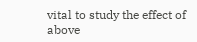vital to study the effect of above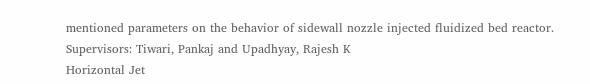mentioned parameters on the behavior of sidewall nozzle injected fluidized bed reactor.
Supervisors: Tiwari, Pankaj and Upadhyay, Rajesh K
Horizontal Jet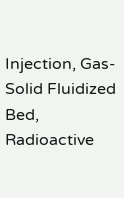Injection, Gas-Solid Fluidized Bed, Radioactive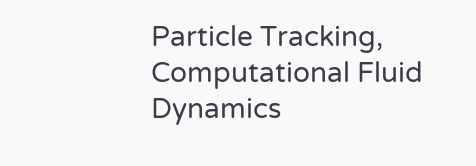Particle Tracking, Computational Fluid Dynamics